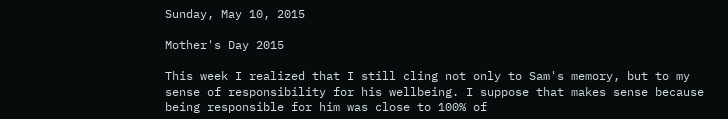Sunday, May 10, 2015

Mother's Day 2015

This week I realized that I still cling not only to Sam's memory, but to my sense of responsibility for his wellbeing. I suppose that makes sense because being responsible for him was close to 100% of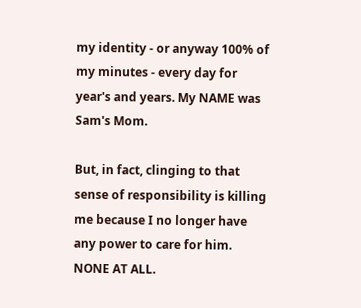my identity - or anyway 100% of my minutes - every day for year's and years. My NAME was Sam's Mom.

But, in fact, clinging to that sense of responsibility is killing me because I no longer have any power to care for him. NONE AT ALL.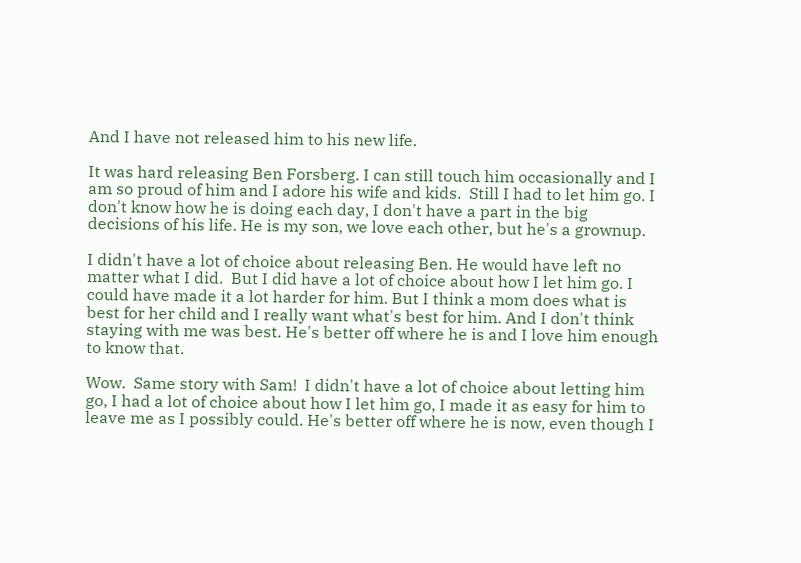And I have not released him to his new life.

It was hard releasing Ben Forsberg. I can still touch him occasionally and I am so proud of him and I adore his wife and kids.  Still I had to let him go. I don't know how he is doing each day, I don't have a part in the big decisions of his life. He is my son, we love each other, but he's a grownup.

I didn't have a lot of choice about releasing Ben. He would have left no matter what I did.  But I did have a lot of choice about how I let him go. I could have made it a lot harder for him. But I think a mom does what is best for her child and I really want what's best for him. And I don't think staying with me was best. He's better off where he is and I love him enough to know that.

Wow.  Same story with Sam!  I didn't have a lot of choice about letting him go, I had a lot of choice about how I let him go, I made it as easy for him to leave me as I possibly could. He's better off where he is now, even though I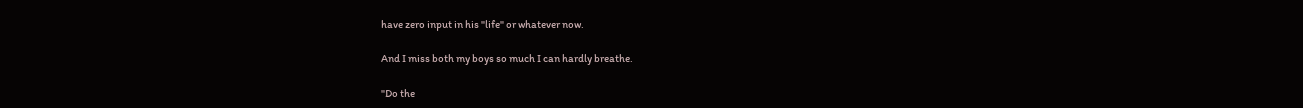have zero input in his "life" or whatever now.

And I miss both my boys so much I can hardly breathe.

"Do the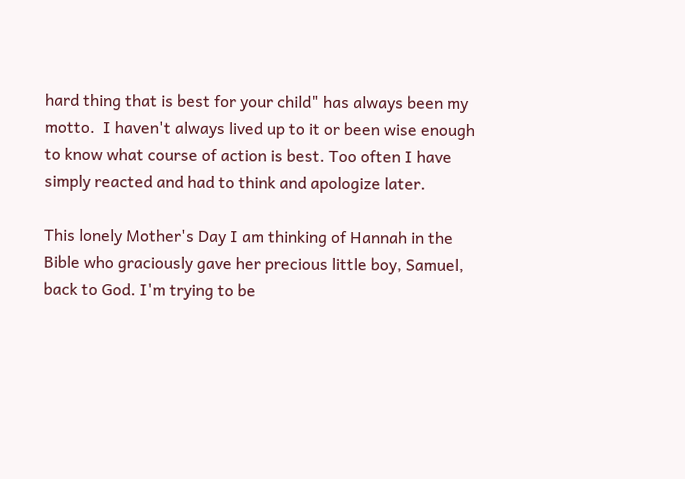hard thing that is best for your child" has always been my motto.  I haven't always lived up to it or been wise enough to know what course of action is best. Too often I have simply reacted and had to think and apologize later.

This lonely Mother's Day I am thinking of Hannah in the Bible who graciously gave her precious little boy, Samuel, back to God. I'm trying to be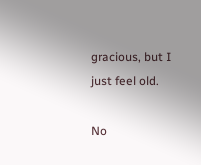gracious, but I just feel old.

No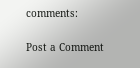comments:

Post a Comment